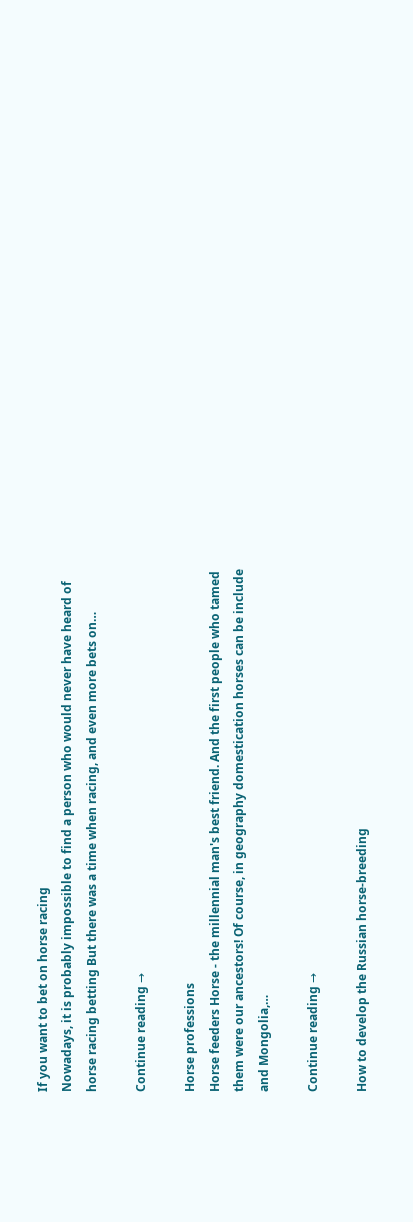If you want to bet on horse racing
Nowadays, it is probably impossible to find a person who would never have heard of horse racing betting But there was a time when racing, and even more bets on…

Continue reading →

Horse professions
Horse feeders Horse - the millennial man's best friend. And the first people who tamed them were our ancestors! Of course, in geography domestication horses can be include and Mongolia,…

Continue reading →

How to develop the Russian horse-breeding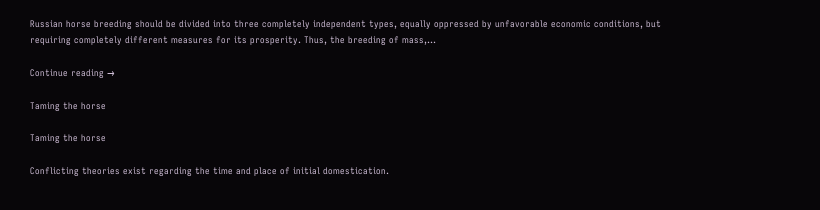Russian horse breeding should be divided into three completely independent types, equally oppressed by unfavorable economic conditions, but requiring completely different measures for its prosperity. Thus, the breeding of mass,…

Continue reading →

Taming the horse

Taming the horse

Conflicting theories exist regarding the time and place of initial domestication.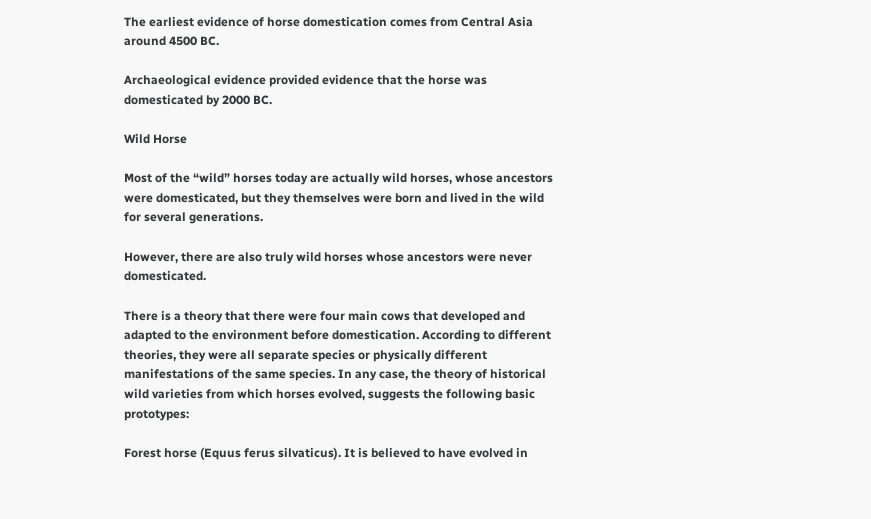The earliest evidence of horse domestication comes from Central Asia around 4500 BC.

Archaeological evidence provided evidence that the horse was domesticated by 2000 BC.

Wild Horse

Most of the “wild” horses today are actually wild horses, whose ancestors were domesticated, but they themselves were born and lived in the wild for several generations.

However, there are also truly wild horses whose ancestors were never domesticated.

There is a theory that there were four main cows that developed and adapted to the environment before domestication. According to different theories, they were all separate species or physically different manifestations of the same species. In any case, the theory of historical wild varieties from which horses evolved, suggests the following basic prototypes:

Forest horse (Equus ferus silvaticus). It is believed to have evolved in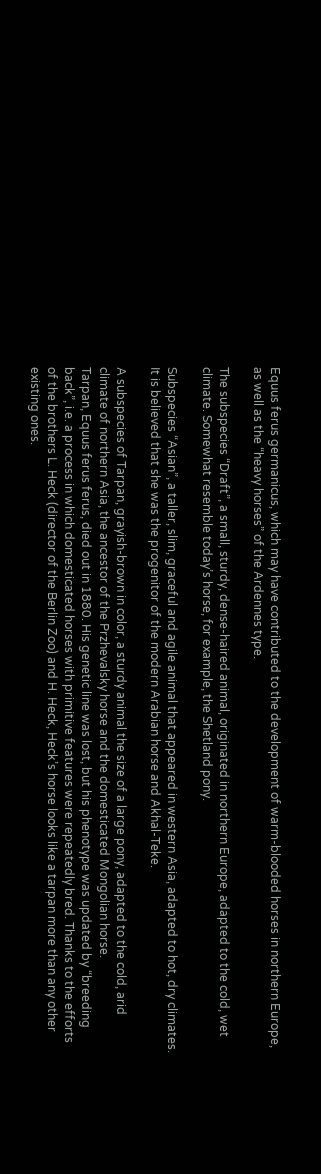Equus ferus germanicus, which may have contributed to the development of warm-blooded horses in northern Europe, as well as the “heavy horses” of the Ardennes type.

The subspecies “Draft”, a small, sturdy, dense-haired animal, originated in northern Europe, adapted to the cold, wet climate. Somewhat resemble today’s horse, for example, the Shetland pony.

Subspecies “Asian”, a taller, slim, graceful and agile animal that appeared in western Asia, adapted to hot, dry climates. It is believed that she was the progenitor of the modern Arabian horse and Akhal-Teke.

A subspecies of Tarpan, grayish-brown in color, a sturdy animal the size of a large pony, adapted to the cold, arid climate of northern Asia, the ancestor of the Przhevalsky horse and the domesticated Mongolian horse.
Tarpan, Equus ferus ferus, died out in 1880. His genetic line was lost, but his phenotype was updated by “breeding back”, i.e. a process in which domesticated horses with primitive features were repeatedly bred. Thanks to the efforts of the brothers L. Heck (director of the Berlin Zoo) and H. Heck, Heck’s horse looks like a tarpan more than any other existing ones.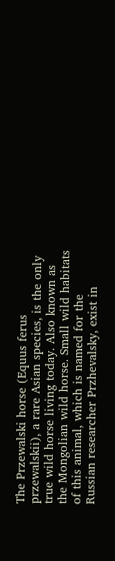The Przewalski horse (Equus ferus przewalskii), a rare Asian species, is the only true wild horse living today. Also known as the Mongolian wild horse. Small wild habitats of this animal, which is named for the Russian researcher Przhevalsky, exist in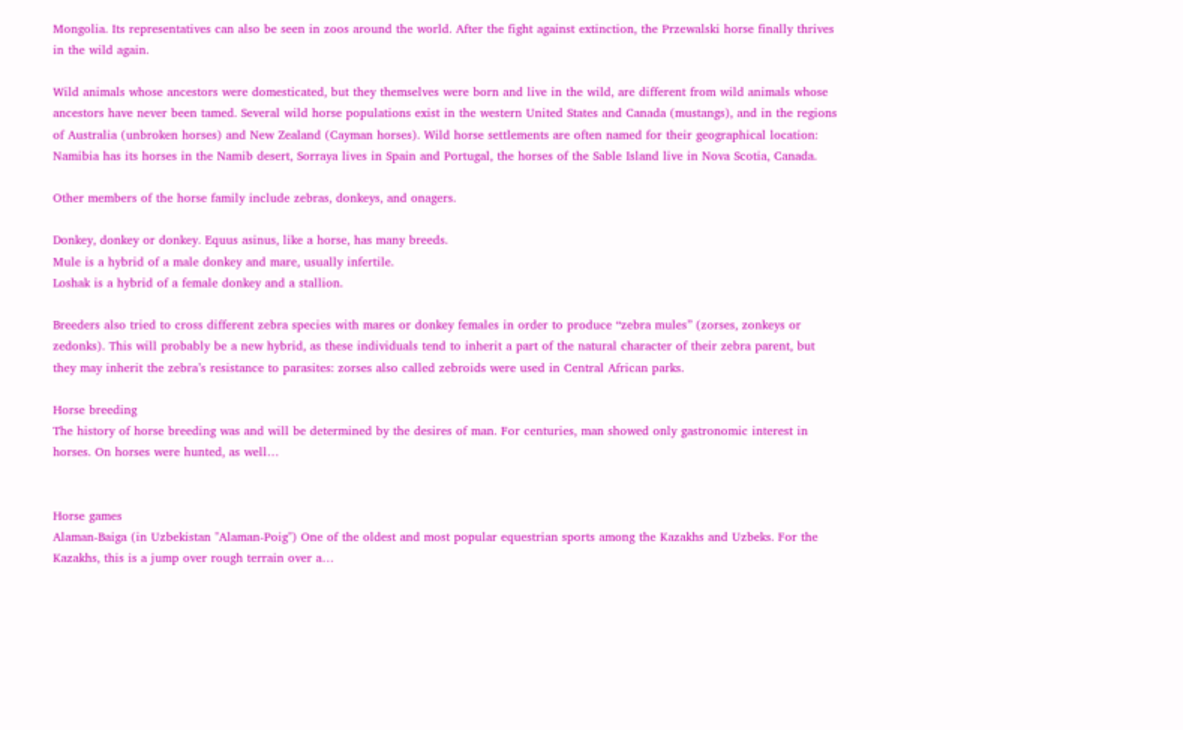Mongolia. Its representatives can also be seen in zoos around the world. After the fight against extinction, the Przewalski horse finally thrives in the wild again.

Wild animals whose ancestors were domesticated, but they themselves were born and live in the wild, are different from wild animals whose ancestors have never been tamed. Several wild horse populations exist in the western United States and Canada (mustangs), and in the regions of Australia (unbroken horses) and New Zealand (Cayman horses). Wild horse settlements are often named for their geographical location: Namibia has its horses in the Namib desert, Sorraya lives in Spain and Portugal, the horses of the Sable Island live in Nova Scotia, Canada.

Other members of the horse family include zebras, donkeys, and onagers.

Donkey, donkey or donkey. Equus asinus, like a horse, has many breeds.
Mule is a hybrid of a male donkey and mare, usually infertile.
Loshak is a hybrid of a female donkey and a stallion.

Breeders also tried to cross different zebra species with mares or donkey females in order to produce “zebra mules” (zorses, zonkeys or zedonks). This will probably be a new hybrid, as these individuals tend to inherit a part of the natural character of their zebra parent, but they may inherit the zebra’s resistance to parasites: zorses also called zebroids were used in Central African parks.

Horse breeding
The history of horse breeding was and will be determined by the desires of man. For centuries, man showed only gastronomic interest in horses. On horses were hunted, as well…


Horse games
Alaman-Baiga (in Uzbekistan "Alaman-Poig") One of the oldest and most popular equestrian sports among the Kazakhs and Uzbeks. For the Kazakhs, this is a jump over rough terrain over a…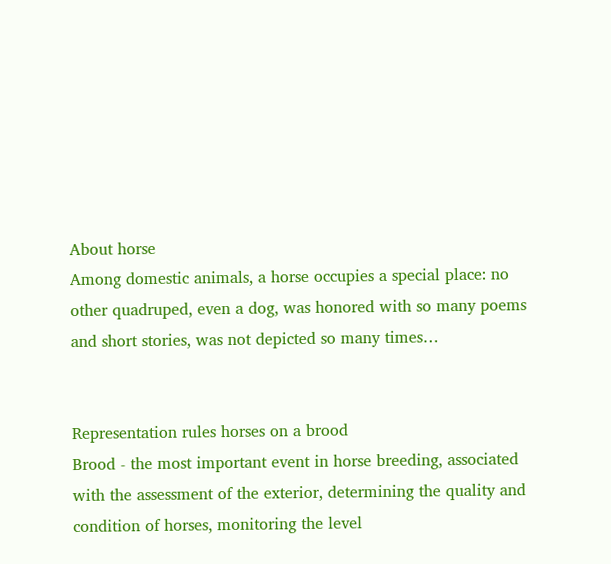About horse
Among domestic animals, a horse occupies a special place: no other quadruped, even a dog, was honored with so many poems and short stories, was not depicted so many times…


Representation rules horses on a brood
Brood - the most important event in horse breeding, associated with the assessment of the exterior, determining the quality and condition of horses, monitoring the level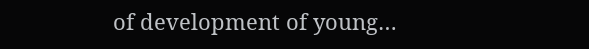of development of young…